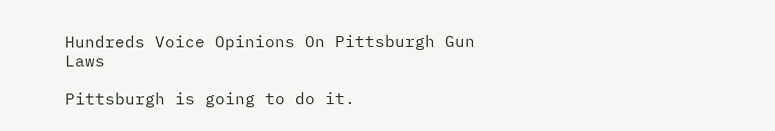Hundreds Voice Opinions On Pittsburgh Gun Laws

Pittsburgh is going to do it.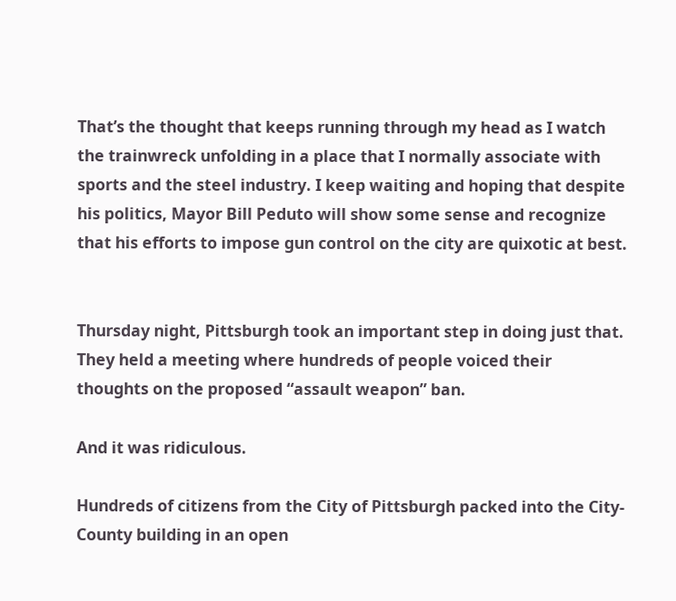That’s the thought that keeps running through my head as I watch the trainwreck unfolding in a place that I normally associate with sports and the steel industry. I keep waiting and hoping that despite his politics, Mayor Bill Peduto will show some sense and recognize that his efforts to impose gun control on the city are quixotic at best.


Thursday night, Pittsburgh took an important step in doing just that. They held a meeting where hundreds of people voiced their thoughts on the proposed “assault weapon” ban.

And it was ridiculous.

Hundreds of citizens from the City of Pittsburgh packed into the City-County building in an open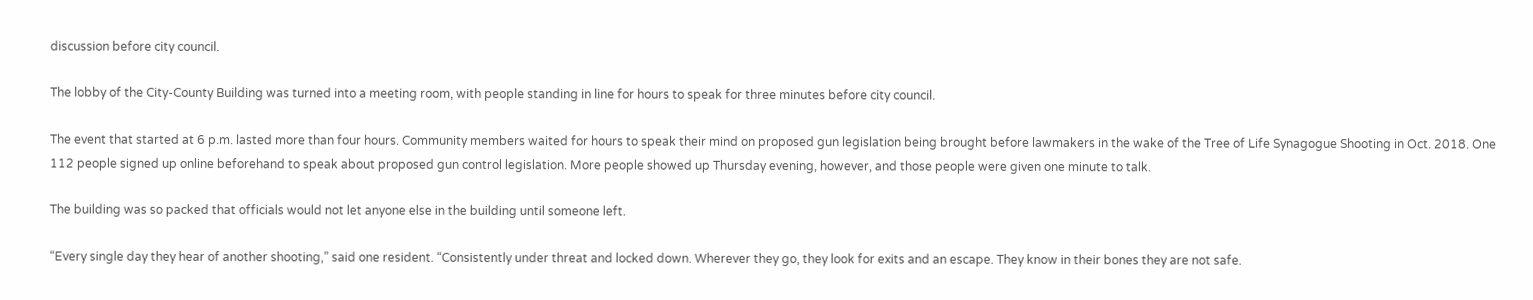discussion before city council.

The lobby of the City-County Building was turned into a meeting room, with people standing in line for hours to speak for three minutes before city council.

The event that started at 6 p.m. lasted more than four hours. Community members waited for hours to speak their mind on proposed gun legislation being brought before lawmakers in the wake of the Tree of Life Synagogue Shooting in Oct. 2018. One 112 people signed up online beforehand to speak about proposed gun control legislation. More people showed up Thursday evening, however, and those people were given one minute to talk.

The building was so packed that officials would not let anyone else in the building until someone left.

“Every single day they hear of another shooting,” said one resident. “Consistently under threat and locked down. Wherever they go, they look for exits and an escape. They know in their bones they are not safe.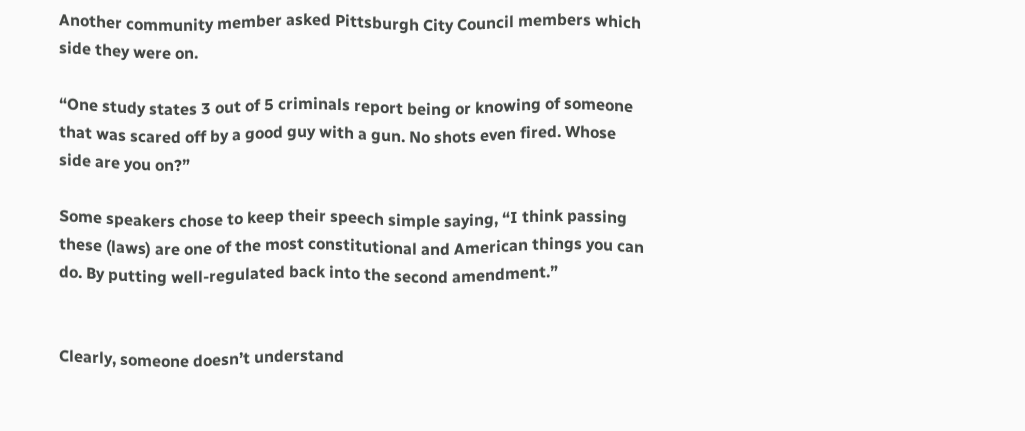Another community member asked Pittsburgh City Council members which side they were on.

“One study states 3 out of 5 criminals report being or knowing of someone that was scared off by a good guy with a gun. No shots even fired. Whose side are you on?”

Some speakers chose to keep their speech simple saying, “I think passing these (laws) are one of the most constitutional and American things you can do. By putting well-regulated back into the second amendment.”


Clearly, someone doesn’t understand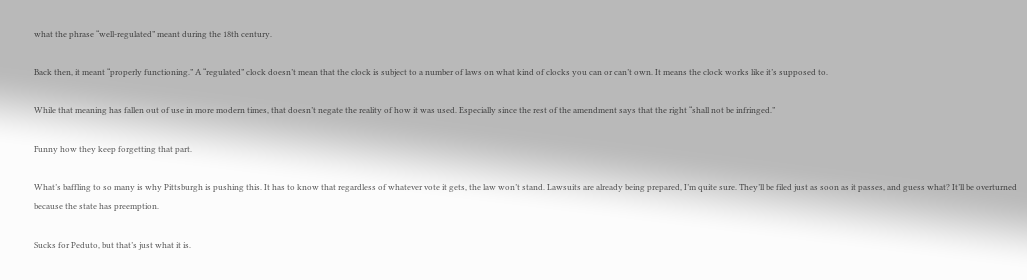what the phrase “well-regulated” meant during the 18th century.

Back then, it meant “properly functioning.” A “regulated” clock doesn’t mean that the clock is subject to a number of laws on what kind of clocks you can or can’t own. It means the clock works like it’s supposed to.

While that meaning has fallen out of use in more modern times, that doesn’t negate the reality of how it was used. Especially since the rest of the amendment says that the right “shall not be infringed.”

Funny how they keep forgetting that part.

What’s baffling to so many is why Pittsburgh is pushing this. It has to know that regardless of whatever vote it gets, the law won’t stand. Lawsuits are already being prepared, I’m quite sure. They’ll be filed just as soon as it passes, and guess what? It’ll be overturned because the state has preemption.

Sucks for Peduto, but that’s just what it is.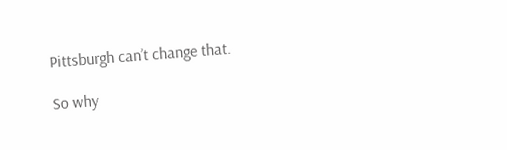Pittsburgh can’t change that.

So why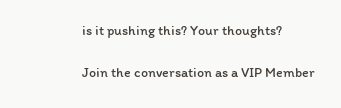is it pushing this? Your thoughts?

Join the conversation as a VIP Member